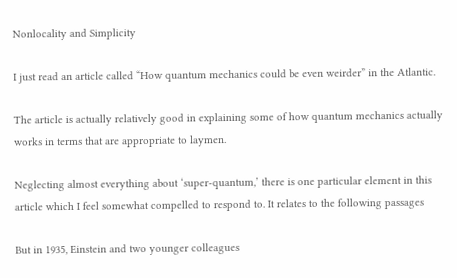Nonlocality and Simplicity

I just read an article called “How quantum mechanics could be even weirder” in the Atlantic.

The article is actually relatively good in explaining some of how quantum mechanics actually works in terms that are appropriate to laymen.

Neglecting almost everything about ‘super-quantum,’ there is one particular element in this article which I feel somewhat compelled to respond to. It relates to the following passages

But in 1935, Einstein and two younger colleagues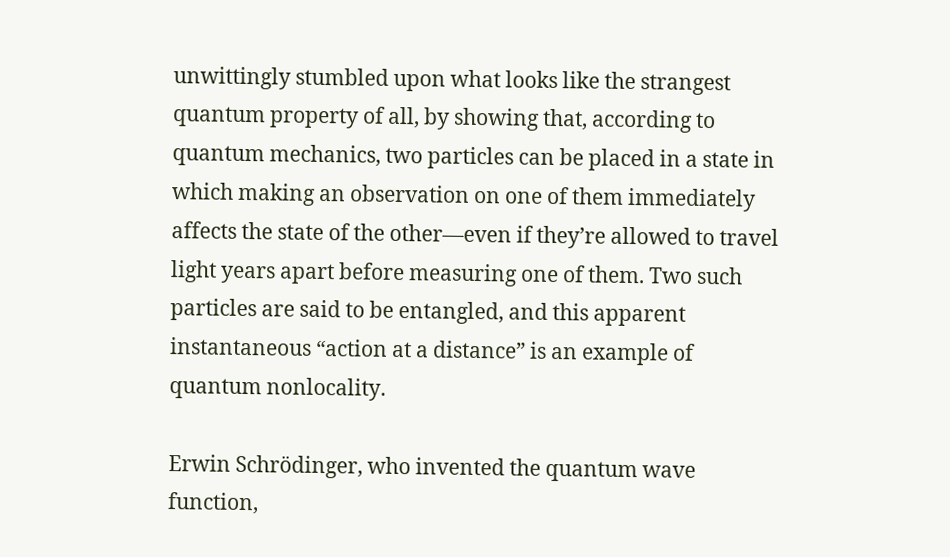unwittingly stumbled upon what looks like the strangest quantum property of all, by showing that, according to quantum mechanics, two particles can be placed in a state in which making an observation on one of them immediately affects the state of the other—even if they’re allowed to travel light years apart before measuring one of them. Two such particles are said to be entangled, and this apparent instantaneous “action at a distance” is an example of quantum nonlocality.

Erwin Schrödinger, who invented the quantum wave function,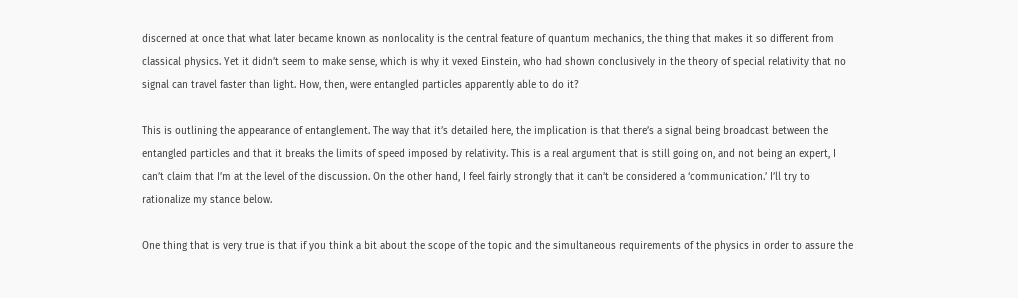discerned at once that what later became known as nonlocality is the central feature of quantum mechanics, the thing that makes it so different from classical physics. Yet it didn’t seem to make sense, which is why it vexed Einstein, who had shown conclusively in the theory of special relativity that no signal can travel faster than light. How, then, were entangled particles apparently able to do it?

This is outlining the appearance of entanglement. The way that it’s detailed here, the implication is that there’s a signal being broadcast between the entangled particles and that it breaks the limits of speed imposed by relativity. This is a real argument that is still going on, and not being an expert, I can’t claim that I’m at the level of the discussion. On the other hand, I feel fairly strongly that it can’t be considered a ‘communication.’ I’ll try to rationalize my stance below.

One thing that is very true is that if you think a bit about the scope of the topic and the simultaneous requirements of the physics in order to assure the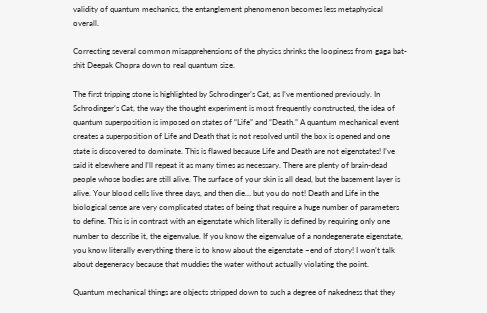validity of quantum mechanics, the entanglement phenomenon becomes less metaphysical overall.

Correcting several common misapprehensions of the physics shrinks the loopiness from gaga bat-shit Deepak Chopra down to real quantum size.

The first tripping stone is highlighted by Schrodinger’s Cat, as I’ve mentioned previously. In Schrodinger’s Cat, the way the thought experiment is most frequently constructed, the idea of quantum superposition is imposed on states of “Life” and “Death.” A quantum mechanical event creates a superposition of Life and Death that is not resolved until the box is opened and one state is discovered to dominate. This is flawed because Life and Death are not eigenstates! I’ve said it elsewhere and I’ll repeat it as many times as necessary. There are plenty of brain-dead people whose bodies are still alive. The surface of your skin is all dead, but the basement layer is alive. Your blood cells live three days, and then die… but you do not! Death and Life in the biological sense are very complicated states of being that require a huge number of parameters to define. This is in contrast with an eigenstate which literally is defined by requiring only one number to describe it, the eigenvalue. If you know the eigenvalue of a nondegenerate eigenstate, you know literally everything there is to know about the eigenstate –end of story! I won’t talk about degeneracy because that muddies the water without actually violating the point.

Quantum mechanical things are objects stripped down to such a degree of nakedness that they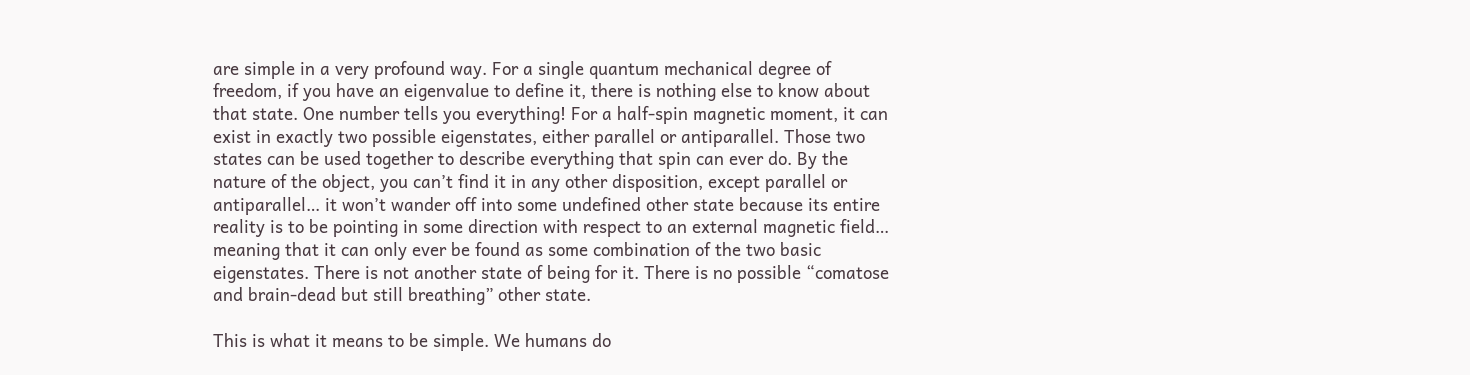are simple in a very profound way. For a single quantum mechanical degree of freedom, if you have an eigenvalue to define it, there is nothing else to know about that state. One number tells you everything! For a half-spin magnetic moment, it can exist in exactly two possible eigenstates, either parallel or antiparallel. Those two states can be used together to describe everything that spin can ever do. By the nature of the object, you can’t find it in any other disposition, except parallel or antiparallel… it won’t wander off into some undefined other state because its entire reality is to be pointing in some direction with respect to an external magnetic field… meaning that it can only ever be found as some combination of the two basic eigenstates. There is not another state of being for it. There is no possible “comatose and brain-dead but still breathing” other state.

This is what it means to be simple. We humans do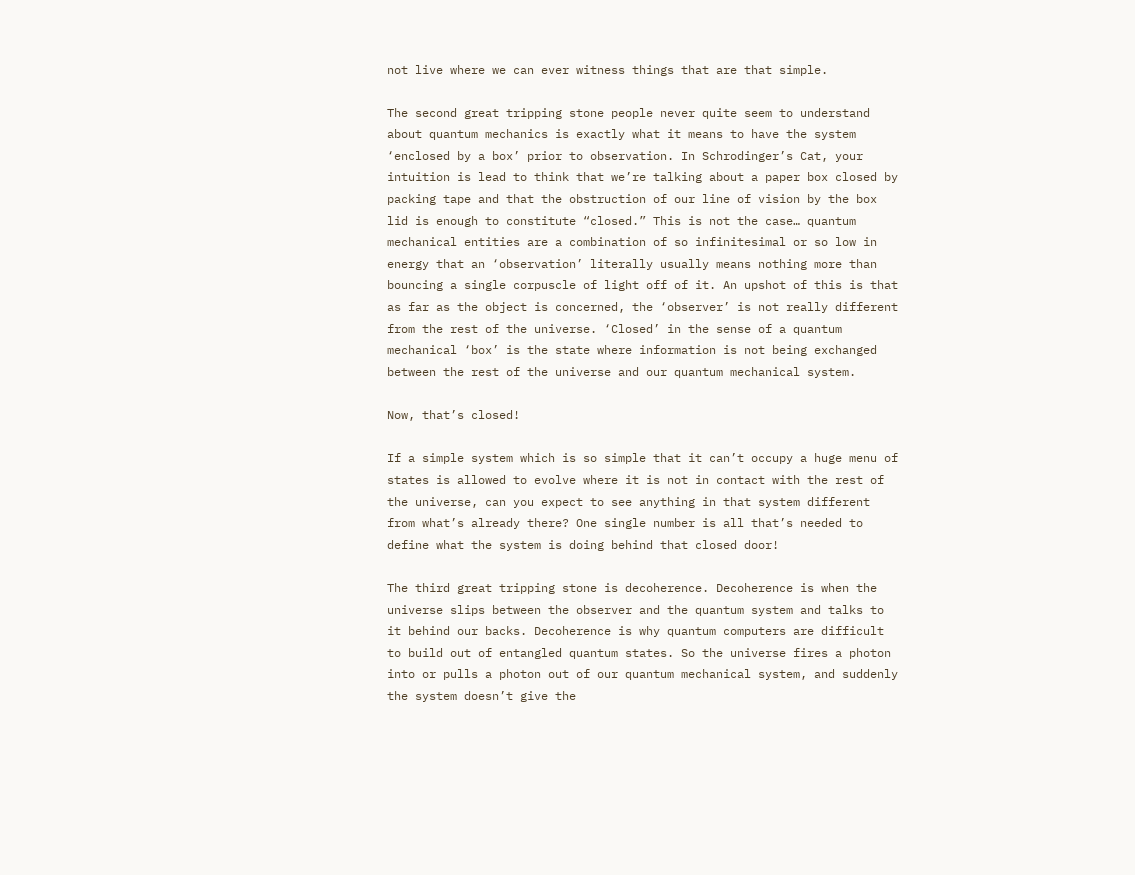not live where we can ever witness things that are that simple.

The second great tripping stone people never quite seem to understand about quantum mechanics is exactly what it means to have the system ‘enclosed by a box’ prior to observation. In Schrodinger’s Cat, your intuition is lead to think that we’re talking about a paper box closed by packing tape and that the obstruction of our line of vision by the box lid is enough to constitute “closed.” This is not the case… quantum mechanical entities are a combination of so infinitesimal or so low in energy that an ‘observation’ literally usually means nothing more than bouncing a single corpuscle of light off of it. An upshot of this is that as far as the object is concerned, the ‘observer’ is not really different from the rest of the universe. ‘Closed’ in the sense of a quantum mechanical ‘box’ is the state where information is not being exchanged between the rest of the universe and our quantum mechanical system.

Now, that’s closed!

If a simple system which is so simple that it can’t occupy a huge menu of states is allowed to evolve where it is not in contact with the rest of the universe, can you expect to see anything in that system different from what’s already there? One single number is all that’s needed to define what the system is doing behind that closed door!

The third great tripping stone is decoherence. Decoherence is when the universe slips between the observer and the quantum system and talks to it behind our backs. Decoherence is why quantum computers are difficult to build out of entangled quantum states. So the universe fires a photon into or pulls a photon out of our quantum mechanical system, and suddenly the system doesn’t give the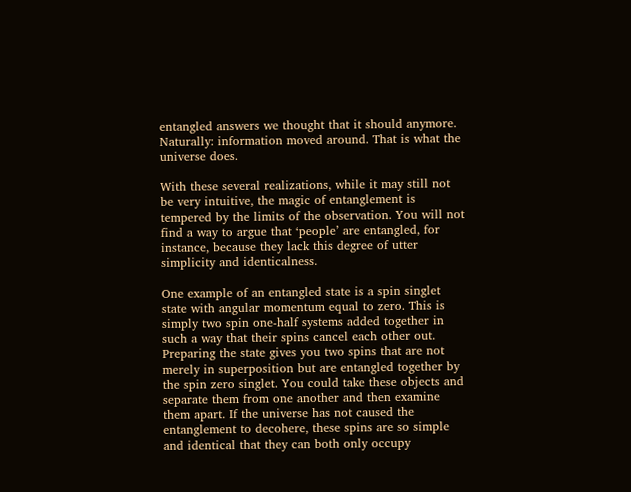entangled answers we thought that it should anymore. Naturally: information moved around. That is what the universe does.

With these several realizations, while it may still not be very intuitive, the magic of entanglement is tempered by the limits of the observation. You will not find a way to argue that ‘people’ are entangled, for instance, because they lack this degree of utter simplicity and identicalness.

One example of an entangled state is a spin singlet state with angular momentum equal to zero. This is simply two spin one-half systems added together in such a way that their spins cancel each other out. Preparing the state gives you two spins that are not merely in superposition but are entangled together by the spin zero singlet. You could take these objects and separate them from one another and then examine them apart. If the universe has not caused the entanglement to decohere, these spins are so simple and identical that they can both only occupy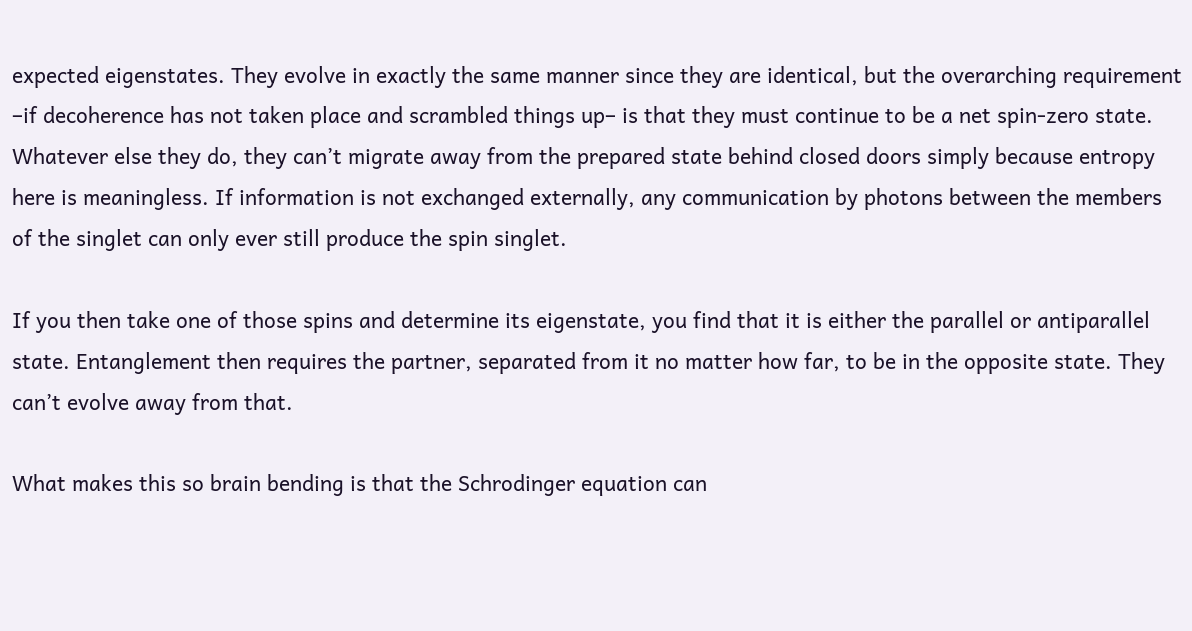expected eigenstates. They evolve in exactly the same manner since they are identical, but the overarching requirement –if decoherence has not taken place and scrambled things up– is that they must continue to be a net spin-zero state. Whatever else they do, they can’t migrate away from the prepared state behind closed doors simply because entropy here is meaningless. If information is not exchanged externally, any communication by photons between the members of the singlet can only ever still produce the spin singlet.

If you then take one of those spins and determine its eigenstate, you find that it is either the parallel or antiparallel state. Entanglement then requires the partner, separated from it no matter how far, to be in the opposite state. They can’t evolve away from that.

What makes this so brain bending is that the Schrodinger equation can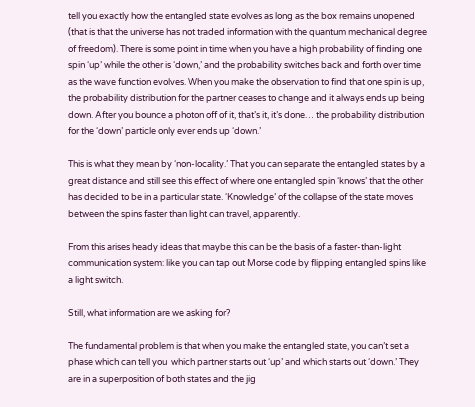tell you exactly how the entangled state evolves as long as the box remains unopened (that is that the universe has not traded information with the quantum mechanical degree of freedom). There is some point in time when you have a high probability of finding one spin ‘up’ while the other is ‘down,’ and the probability switches back and forth over time as the wave function evolves. When you make the observation to find that one spin is up, the probability distribution for the partner ceases to change and it always ends up being down. After you bounce a photon off of it, that’s it, it’s done… the probability distribution for the ‘down’ particle only ever ends up ‘down.’

This is what they mean by ‘non-locality.’ That you can separate the entangled states by a great distance and still see this effect of where one entangled spin ‘knows’ that the other has decided to be in a particular state. ‘Knowledge’ of the collapse of the state moves between the spins faster than light can travel, apparently.

From this arises heady ideas that maybe this can be the basis of a faster-than-light communication system: like you can tap out Morse code by flipping entangled spins like a light switch.

Still, what information are we asking for?

The fundamental problem is that when you make the entangled state, you can’t set a phase which can tell you  which partner starts out ‘up’ and which starts out ‘down.’ They are in a superposition of both states and the jig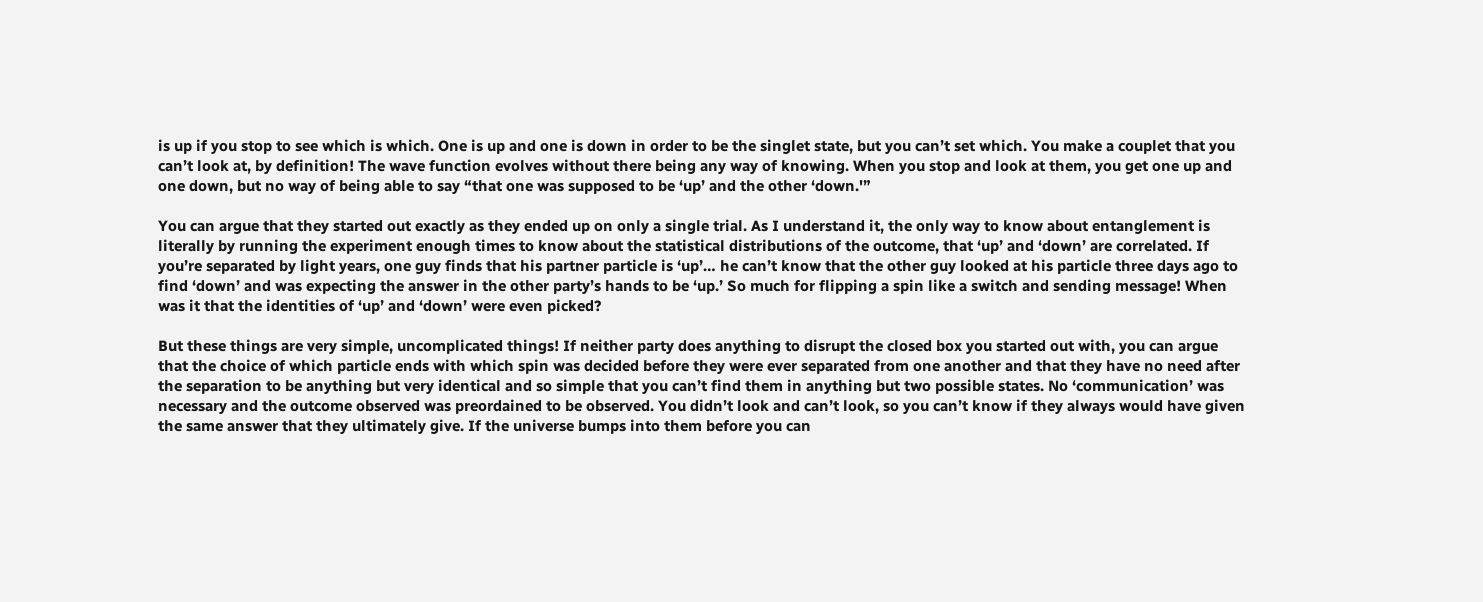is up if you stop to see which is which. One is up and one is down in order to be the singlet state, but you can’t set which. You make a couplet that you can’t look at, by definition! The wave function evolves without there being any way of knowing. When you stop and look at them, you get one up and one down, but no way of being able to say “that one was supposed to be ‘up’ and the other ‘down.'”

You can argue that they started out exactly as they ended up on only a single trial. As I understand it, the only way to know about entanglement is literally by running the experiment enough times to know about the statistical distributions of the outcome, that ‘up’ and ‘down’ are correlated. If you’re separated by light years, one guy finds that his partner particle is ‘up’… he can’t know that the other guy looked at his particle three days ago to find ‘down’ and was expecting the answer in the other party’s hands to be ‘up.’ So much for flipping a spin like a switch and sending message! When was it that the identities of ‘up’ and ‘down’ were even picked?

But these things are very simple, uncomplicated things! If neither party does anything to disrupt the closed box you started out with, you can argue that the choice of which particle ends with which spin was decided before they were ever separated from one another and that they have no need after the separation to be anything but very identical and so simple that you can’t find them in anything but two possible states. No ‘communication’ was necessary and the outcome observed was preordained to be observed. You didn’t look and can’t look, so you can’t know if they always would have given the same answer that they ultimately give. If the universe bumps into them before you can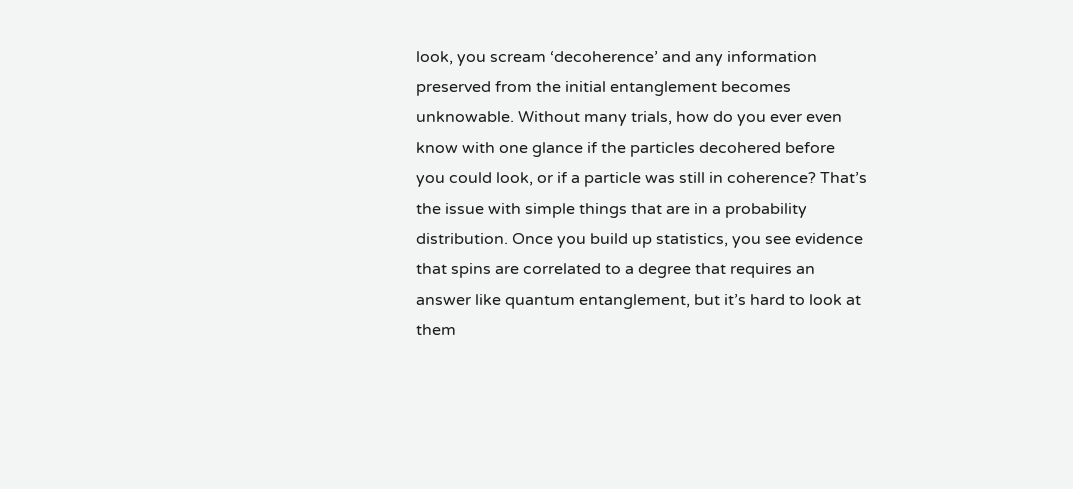look, you scream ‘decoherence’ and any information preserved from the initial entanglement becomes unknowable. Without many trials, how do you ever even know with one glance if the particles decohered before you could look, or if a particle was still in coherence? That’s the issue with simple things that are in a probability distribution. Once you build up statistics, you see evidence that spins are correlated to a degree that requires an answer like quantum entanglement, but it’s hard to look at them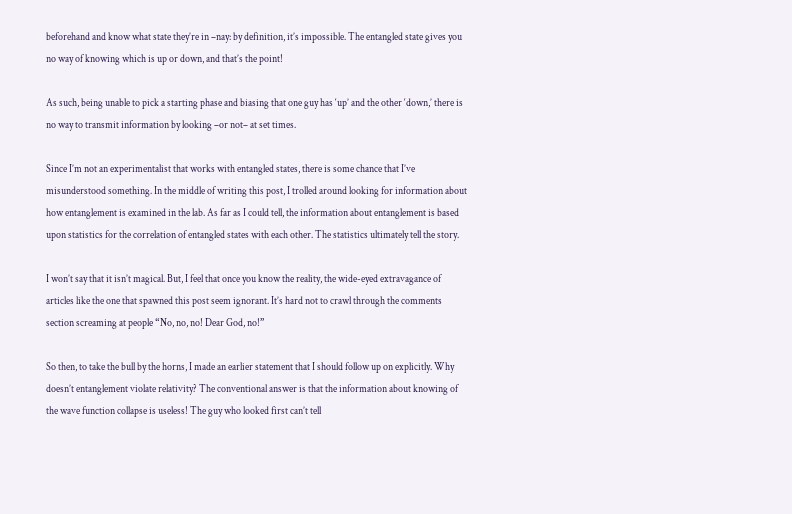beforehand and know what state they’re in –nay: by definition, it’s impossible. The entangled state gives you no way of knowing which is up or down, and that’s the point!

As such, being unable to pick a starting phase and biasing that one guy has ‘up’ and the other ‘down,’ there is no way to transmit information by looking –or not– at set times.

Since I’m not an experimentalist that works with entangled states, there is some chance that I’ve misunderstood something. In the middle of writing this post, I trolled around looking for information about how entanglement is examined in the lab. As far as I could tell, the information about entanglement is based upon statistics for the correlation of entangled states with each other. The statistics ultimately tell the story.

I won’t say that it isn’t magical. But, I feel that once you know the reality, the wide-eyed extravagance of articles like the one that spawned this post seem ignorant. It’s hard not to crawl through the comments section screaming at people “No, no, no! Dear God, no!”

So then, to take the bull by the horns, I made an earlier statement that I should follow up on explicitly. Why doesn’t entanglement violate relativity? The conventional answer is that the information about knowing of the wave function collapse is useless! The guy who looked first can’t tell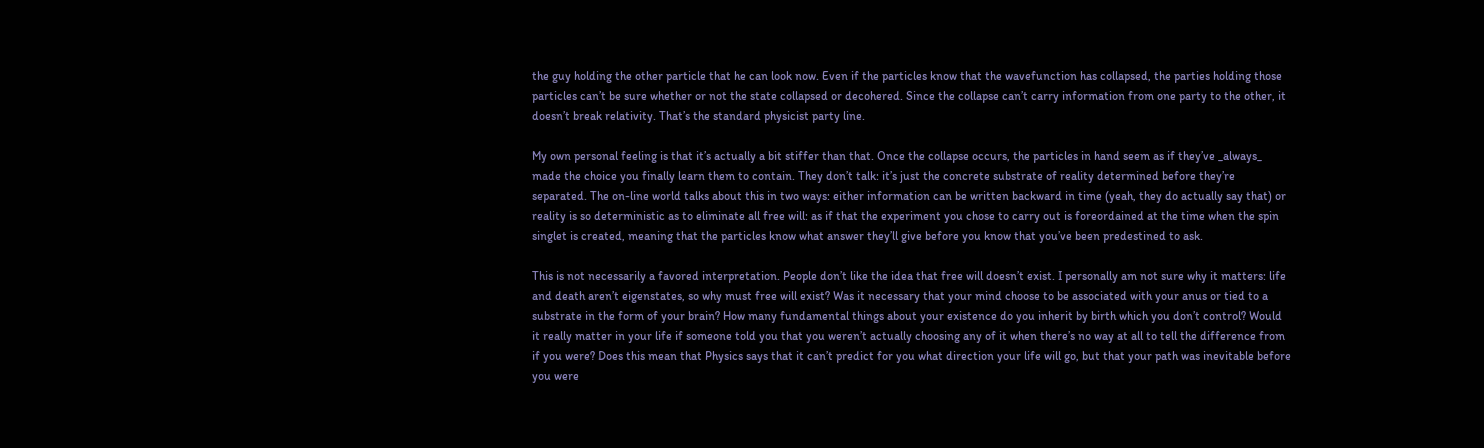the guy holding the other particle that he can look now. Even if the particles know that the wavefunction has collapsed, the parties holding those particles can’t be sure whether or not the state collapsed or decohered. Since the collapse can’t carry information from one party to the other, it doesn’t break relativity. That’s the standard physicist party line.

My own personal feeling is that it’s actually a bit stiffer than that. Once the collapse occurs, the particles in hand seem as if they’ve _always_ made the choice you finally learn them to contain. They don’t talk: it’s just the concrete substrate of reality determined before they’re separated. The on-line world talks about this in two ways: either information can be written backward in time (yeah, they do actually say that) or reality is so deterministic as to eliminate all free will: as if that the experiment you chose to carry out is foreordained at the time when the spin singlet is created, meaning that the particles know what answer they’ll give before you know that you’ve been predestined to ask.

This is not necessarily a favored interpretation. People don’t like the idea that free will doesn’t exist. I personally am not sure why it matters: life and death aren’t eigenstates, so why must free will exist? Was it necessary that your mind choose to be associated with your anus or tied to a substrate in the form of your brain? How many fundamental things about your existence do you inherit by birth which you don’t control? Would it really matter in your life if someone told you that you weren’t actually choosing any of it when there’s no way at all to tell the difference from if you were? Does this mean that Physics says that it can’t predict for you what direction your life will go, but that your path was inevitable before you were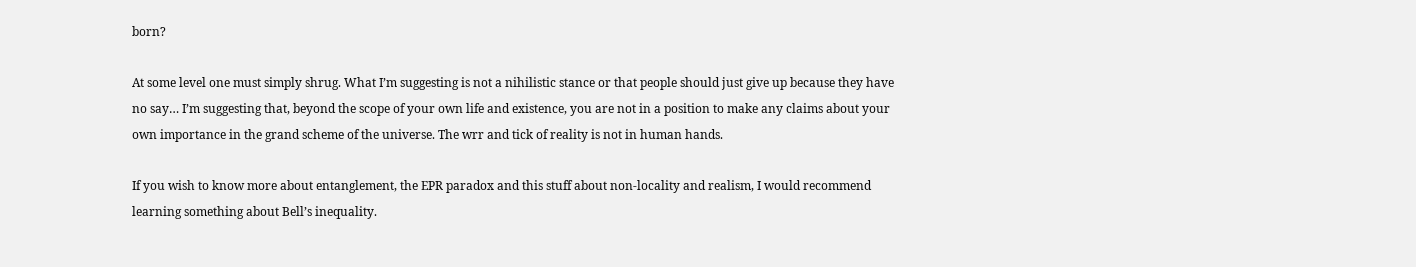born?

At some level one must simply shrug. What I’m suggesting is not a nihilistic stance or that people should just give up because they have no say… I’m suggesting that, beyond the scope of your own life and existence, you are not in a position to make any claims about your own importance in the grand scheme of the universe. The wrr and tick of reality is not in human hands.

If you wish to know more about entanglement, the EPR paradox and this stuff about non-locality and realism, I would recommend learning something about Bell’s inequality.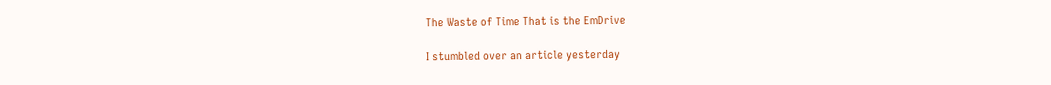The Waste of Time That is the EmDrive

I stumbled over an article yesterday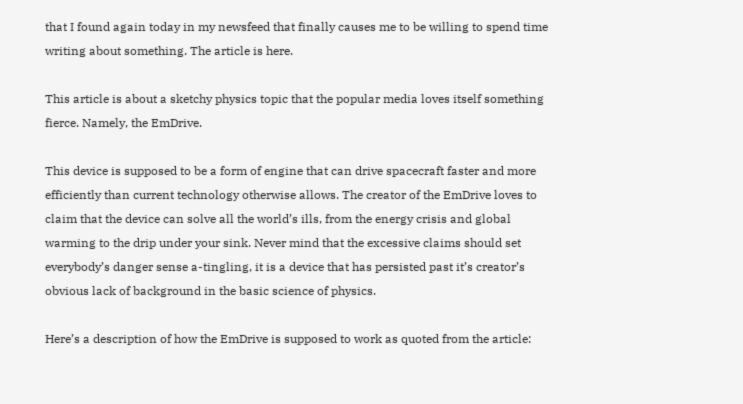that I found again today in my newsfeed that finally causes me to be willing to spend time writing about something. The article is here.

This article is about a sketchy physics topic that the popular media loves itself something fierce. Namely, the EmDrive.

This device is supposed to be a form of engine that can drive spacecraft faster and more efficiently than current technology otherwise allows. The creator of the EmDrive loves to claim that the device can solve all the world’s ills, from the energy crisis and global warming to the drip under your sink. Never mind that the excessive claims should set everybody’s danger sense a-tingling, it is a device that has persisted past it’s creator’s obvious lack of background in the basic science of physics.

Here’s a description of how the EmDrive is supposed to work as quoted from the article: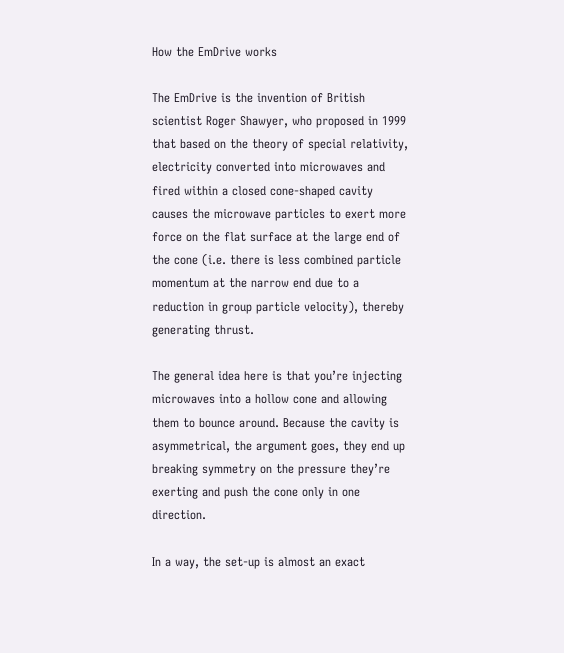How the EmDrive works

The EmDrive is the invention of British scientist Roger Shawyer, who proposed in 1999 that based on the theory of special relativity, electricity converted into microwaves and fired within a closed cone-shaped cavity causes the microwave particles to exert more force on the flat surface at the large end of the cone (i.e. there is less combined particle momentum at the narrow end due to a reduction in group particle velocity), thereby generating thrust.

The general idea here is that you’re injecting microwaves into a hollow cone and allowing them to bounce around. Because the cavity is asymmetrical, the argument goes, they end up breaking symmetry on the pressure they’re exerting and push the cone only in one direction.

In a way, the set-up is almost an exact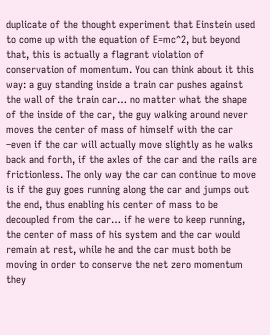duplicate of the thought experiment that Einstein used to come up with the equation of E=mc^2, but beyond that, this is actually a flagrant violation of conservation of momentum. You can think about it this way: a guy standing inside a train car pushes against the wall of the train car… no matter what the shape of the inside of the car, the guy walking around never moves the center of mass of himself with the car –even if the car will actually move slightly as he walks back and forth, if the axles of the car and the rails are frictionless. The only way the car can continue to move is if the guy goes running along the car and jumps out the end, thus enabling his center of mass to be decoupled from the car… if he were to keep running, the center of mass of his system and the car would remain at rest, while he and the car must both be moving in order to conserve the net zero momentum they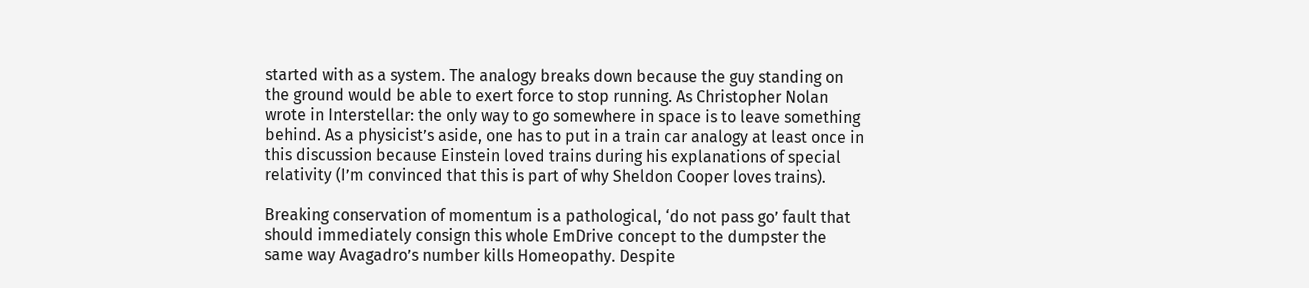started with as a system. The analogy breaks down because the guy standing on the ground would be able to exert force to stop running. As Christopher Nolan wrote in Interstellar: the only way to go somewhere in space is to leave something behind. As a physicist’s aside, one has to put in a train car analogy at least once in this discussion because Einstein loved trains during his explanations of special relativity (I’m convinced that this is part of why Sheldon Cooper loves trains).

Breaking conservation of momentum is a pathological, ‘do not pass go’ fault that should immediately consign this whole EmDrive concept to the dumpster the same way Avagadro’s number kills Homeopathy. Despite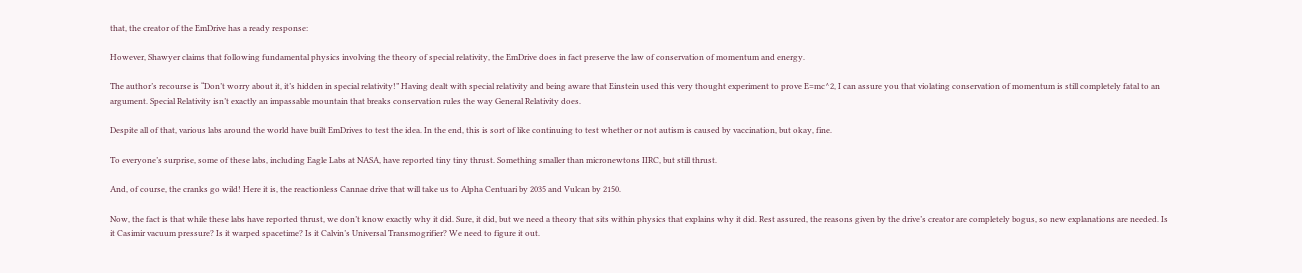that, the creator of the EmDrive has a ready response:

However, Shawyer claims that following fundamental physics involving the theory of special relativity, the EmDrive does in fact preserve the law of conservation of momentum and energy.

The author’s recourse is “Don’t worry about it, it’s hidden in special relativity!” Having dealt with special relativity and being aware that Einstein used this very thought experiment to prove E=mc^2, I can assure you that violating conservation of momentum is still completely fatal to an argument. Special Relativity isn’t exactly an impassable mountain that breaks conservation rules the way General Relativity does.

Despite all of that, various labs around the world have built EmDrives to test the idea. In the end, this is sort of like continuing to test whether or not autism is caused by vaccination, but okay, fine.

To everyone’s surprise, some of these labs, including Eagle Labs at NASA, have reported tiny tiny thrust. Something smaller than micronewtons IIRC, but still thrust.

And, of course, the cranks go wild! Here it is, the reactionless Cannae drive that will take us to Alpha Centuari by 2035 and Vulcan by 2150.

Now, the fact is that while these labs have reported thrust, we don’t know exactly why it did. Sure, it did, but we need a theory that sits within physics that explains why it did. Rest assured, the reasons given by the drive’s creator are completely bogus, so new explanations are needed. Is it Casimir vacuum pressure? Is it warped spacetime? Is it Calvin’s Universal Transmogrifier? We need to figure it out.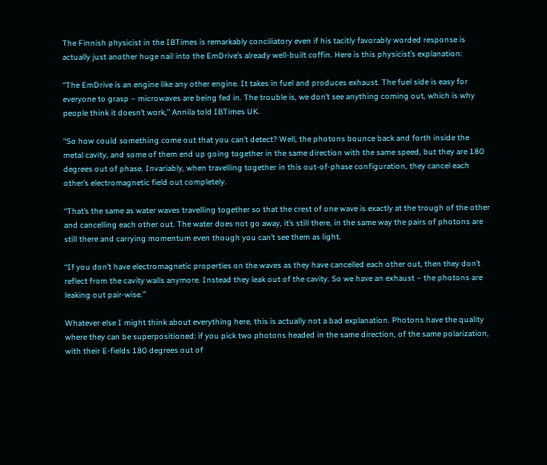The Finnish physicist in the IBTimes is remarkably conciliatory even if his tacitly favorably worded response is actually just another huge nail into the EmDrive’s already well-built coffin. Here is this physicist’s explanation:

“The EmDrive is an engine like any other engine. It takes in fuel and produces exhaust. The fuel side is easy for everyone to grasp – microwaves are being fed in. The trouble is, we don’t see anything coming out, which is why people think it doesn’t work,” Annila told IBTimes UK.

“So how could something come out that you can’t detect? Well, the photons bounce back and forth inside the metal cavity, and some of them end up going together in the same direction with the same speed, but they are 180 degrees out of phase. Invariably, when travelling together in this out-of-phase configuration, they cancel each other’s electromagnetic field out completely.

“That’s the same as water waves travelling together so that the crest of one wave is exactly at the trough of the other and cancelling each other out. The water does not go away, it’s still there, in the same way the pairs of photons are still there and carrying momentum even though you can’t see them as light.

“If you don’t have electromagnetic properties on the waves as they have cancelled each other out, then they don’t reflect from the cavity walls anymore. Instead they leak out of the cavity. So we have an exhaust – the photons are leaking out pair-wise.”

Whatever else I might think about everything here, this is actually not a bad explanation. Photons have the quality where they can be superpositioned: if you pick two photons headed in the same direction, of the same polarization, with their E-fields 180 degrees out of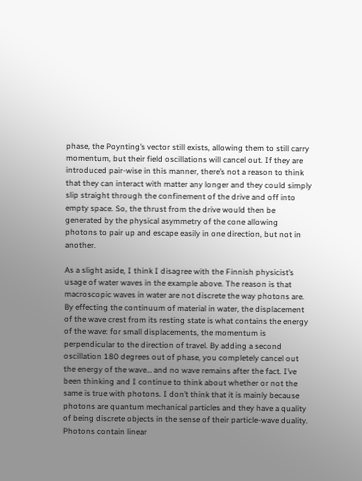phase, the Poynting’s vector still exists, allowing them to still carry momentum, but their field oscillations will cancel out. If they are introduced pair-wise in this manner, there’s not a reason to think that they can interact with matter any longer and they could simply slip straight through the confinement of the drive and off into empty space. So, the thrust from the drive would then be generated by the physical asymmetry of the cone allowing photons to pair up and escape easily in one direction, but not in another.

As a slight aside, I think I disagree with the Finnish physicist’s usage of water waves in the example above. The reason is that macroscopic waves in water are not discrete the way photons are. By effecting the continuum of material in water, the displacement of the wave crest from its resting state is what contains the energy of the wave: for small displacements, the momentum is perpendicular to the direction of travel. By adding a second oscillation 180 degrees out of phase, you completely cancel out the energy of the wave… and no wave remains after the fact. I’ve been thinking and I continue to think about whether or not the same is true with photons. I don’t think that it is mainly because photons are quantum mechanical particles and they have a quality of being discrete objects in the sense of their particle-wave duality. Photons contain linear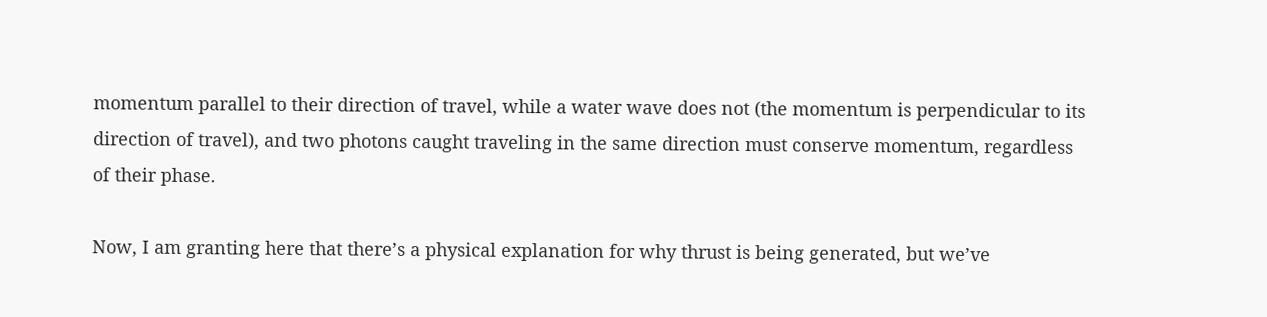momentum parallel to their direction of travel, while a water wave does not (the momentum is perpendicular to its direction of travel), and two photons caught traveling in the same direction must conserve momentum, regardless of their phase.

Now, I am granting here that there’s a physical explanation for why thrust is being generated, but we’ve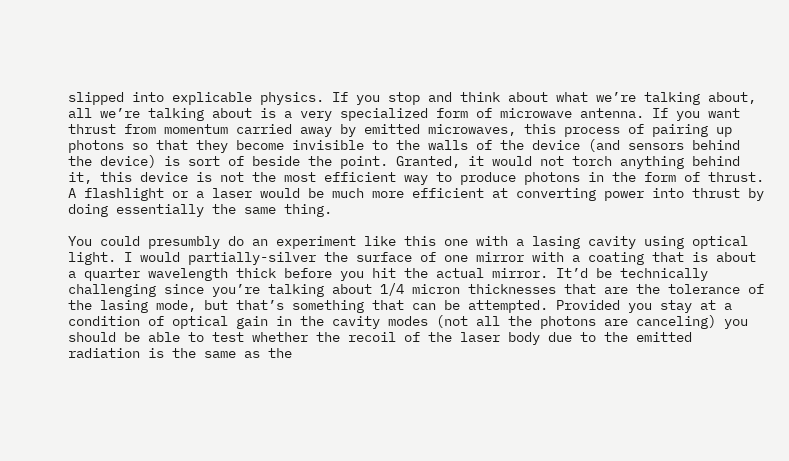slipped into explicable physics. If you stop and think about what we’re talking about, all we’re talking about is a very specialized form of microwave antenna. If you want thrust from momentum carried away by emitted microwaves, this process of pairing up photons so that they become invisible to the walls of the device (and sensors behind the device) is sort of beside the point. Granted, it would not torch anything behind it, this device is not the most efficient way to produce photons in the form of thrust. A flashlight or a laser would be much more efficient at converting power into thrust by doing essentially the same thing.

You could presumbly do an experiment like this one with a lasing cavity using optical light. I would partially-silver the surface of one mirror with a coating that is about a quarter wavelength thick before you hit the actual mirror. It’d be technically challenging since you’re talking about 1/4 micron thicknesses that are the tolerance of the lasing mode, but that’s something that can be attempted. Provided you stay at a condition of optical gain in the cavity modes (not all the photons are canceling) you should be able to test whether the recoil of the laser body due to the emitted radiation is the same as the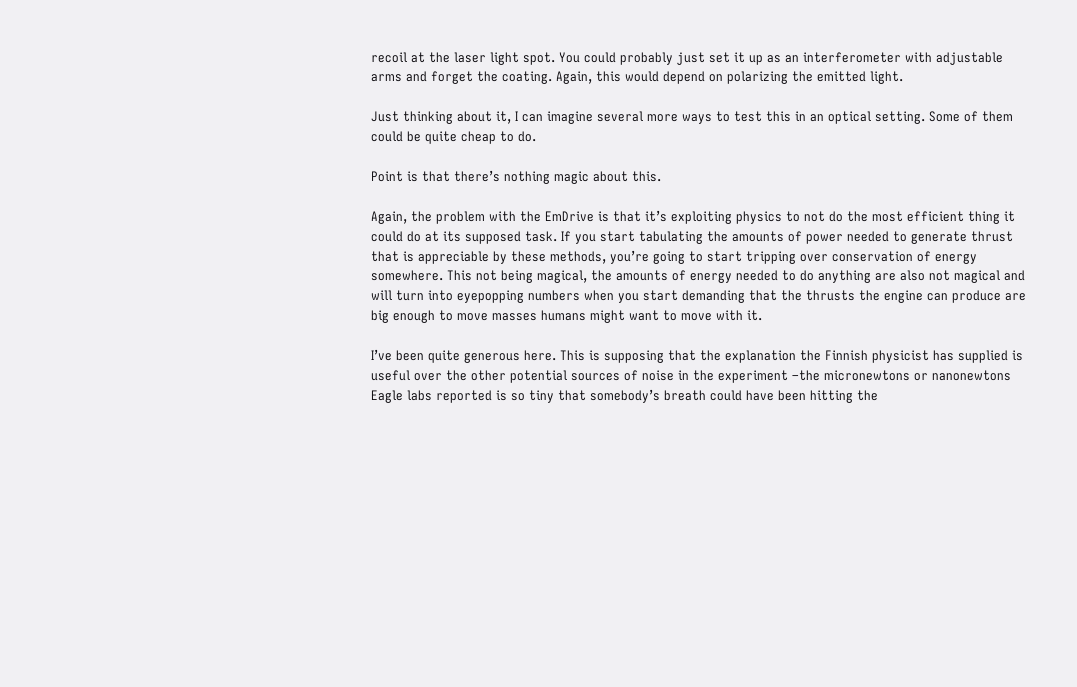recoil at the laser light spot. You could probably just set it up as an interferometer with adjustable arms and forget the coating. Again, this would depend on polarizing the emitted light.

Just thinking about it, I can imagine several more ways to test this in an optical setting. Some of them could be quite cheap to do.

Point is that there’s nothing magic about this.

Again, the problem with the EmDrive is that it’s exploiting physics to not do the most efficient thing it could do at its supposed task. If you start tabulating the amounts of power needed to generate thrust that is appreciable by these methods, you’re going to start tripping over conservation of energy somewhere. This not being magical, the amounts of energy needed to do anything are also not magical and will turn into eyepopping numbers when you start demanding that the thrusts the engine can produce are big enough to move masses humans might want to move with it.

I’ve been quite generous here. This is supposing that the explanation the Finnish physicist has supplied is useful over the other potential sources of noise in the experiment –the micronewtons or nanonewtons Eagle labs reported is so tiny that somebody’s breath could have been hitting the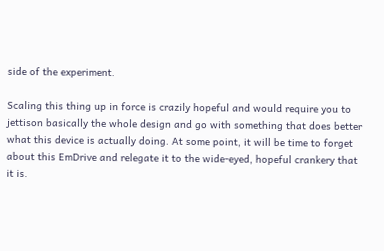side of the experiment.

Scaling this thing up in force is crazily hopeful and would require you to jettison basically the whole design and go with something that does better what this device is actually doing. At some point, it will be time to forget about this EmDrive and relegate it to the wide-eyed, hopeful crankery that it is.